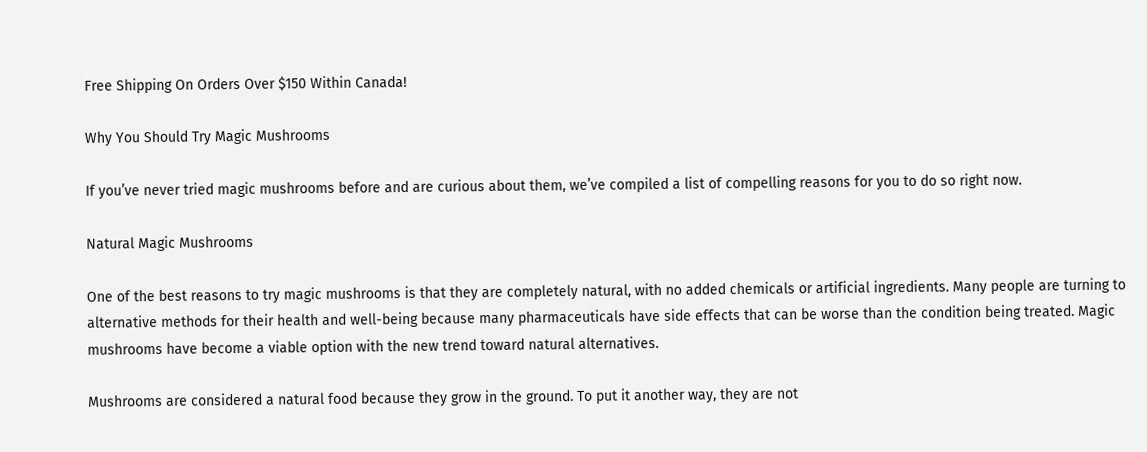Free Shipping On Orders Over $150 Within Canada!

Why You Should Try Magic Mushrooms

If you’ve never tried magic mushrooms before and are curious about them, we’ve compiled a list of compelling reasons for you to do so right now.

Natural Magic Mushrooms

One of the best reasons to try magic mushrooms is that they are completely natural, with no added chemicals or artificial ingredients. Many people are turning to alternative methods for their health and well-being because many pharmaceuticals have side effects that can be worse than the condition being treated. Magic mushrooms have become a viable option with the new trend toward natural alternatives.

Mushrooms are considered a natural food because they grow in the ground. To put it another way, they are not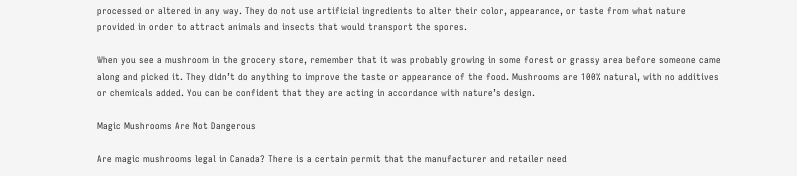processed or altered in any way. They do not use artificial ingredients to alter their color, appearance, or taste from what nature provided in order to attract animals and insects that would transport the spores.

When you see a mushroom in the grocery store, remember that it was probably growing in some forest or grassy area before someone came along and picked it. They didn’t do anything to improve the taste or appearance of the food. Mushrooms are 100% natural, with no additives or chemicals added. You can be confident that they are acting in accordance with nature’s design.

Magic Mushrooms Are Not Dangerous

Are magic mushrooms legal in Canada? There is a certain permit that the manufacturer and retailer need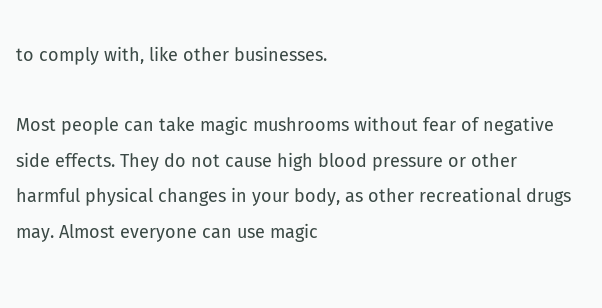to comply with, like other businesses.

Most people can take magic mushrooms without fear of negative side effects. They do not cause high blood pressure or other harmful physical changes in your body, as other recreational drugs may. Almost everyone can use magic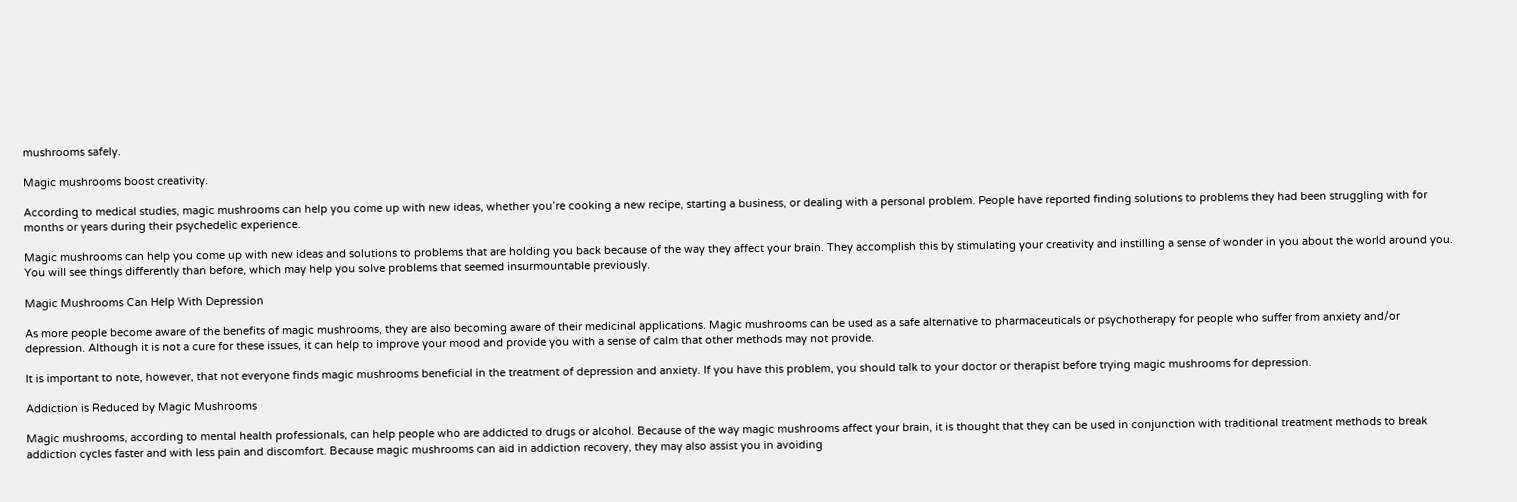mushrooms safely.

Magic mushrooms boost creativity.

According to medical studies, magic mushrooms can help you come up with new ideas, whether you’re cooking a new recipe, starting a business, or dealing with a personal problem. People have reported finding solutions to problems they had been struggling with for months or years during their psychedelic experience.

Magic mushrooms can help you come up with new ideas and solutions to problems that are holding you back because of the way they affect your brain. They accomplish this by stimulating your creativity and instilling a sense of wonder in you about the world around you. You will see things differently than before, which may help you solve problems that seemed insurmountable previously.

Magic Mushrooms Can Help With Depression

As more people become aware of the benefits of magic mushrooms, they are also becoming aware of their medicinal applications. Magic mushrooms can be used as a safe alternative to pharmaceuticals or psychotherapy for people who suffer from anxiety and/or depression. Although it is not a cure for these issues, it can help to improve your mood and provide you with a sense of calm that other methods may not provide.

It is important to note, however, that not everyone finds magic mushrooms beneficial in the treatment of depression and anxiety. If you have this problem, you should talk to your doctor or therapist before trying magic mushrooms for depression.

Addiction is Reduced by Magic Mushrooms

Magic mushrooms, according to mental health professionals, can help people who are addicted to drugs or alcohol. Because of the way magic mushrooms affect your brain, it is thought that they can be used in conjunction with traditional treatment methods to break addiction cycles faster and with less pain and discomfort. Because magic mushrooms can aid in addiction recovery, they may also assist you in avoiding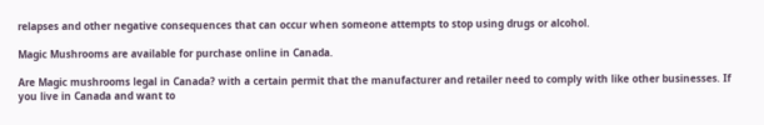relapses and other negative consequences that can occur when someone attempts to stop using drugs or alcohol.

Magic Mushrooms are available for purchase online in Canada.

Are Magic mushrooms legal in Canada? with a certain permit that the manufacturer and retailer need to comply with like other businesses. If you live in Canada and want to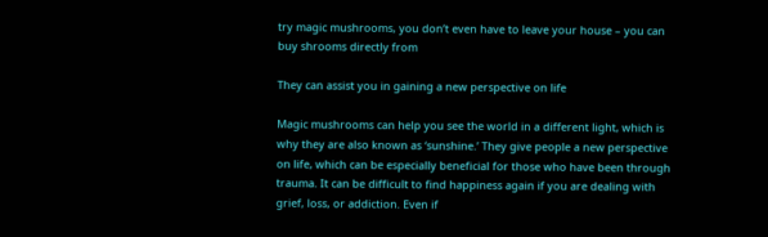try magic mushrooms, you don’t even have to leave your house – you can buy shrooms directly from

They can assist you in gaining a new perspective on life

Magic mushrooms can help you see the world in a different light, which is why they are also known as ‘sunshine.’ They give people a new perspective on life, which can be especially beneficial for those who have been through trauma. It can be difficult to find happiness again if you are dealing with grief, loss, or addiction. Even if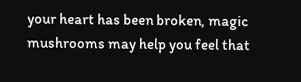your heart has been broken, magic mushrooms may help you feel that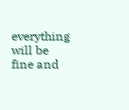everything will be fine and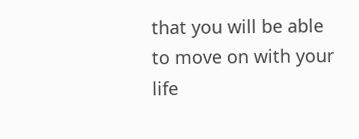that you will be able to move on with your life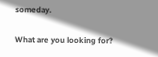someday.

What are you looking for?